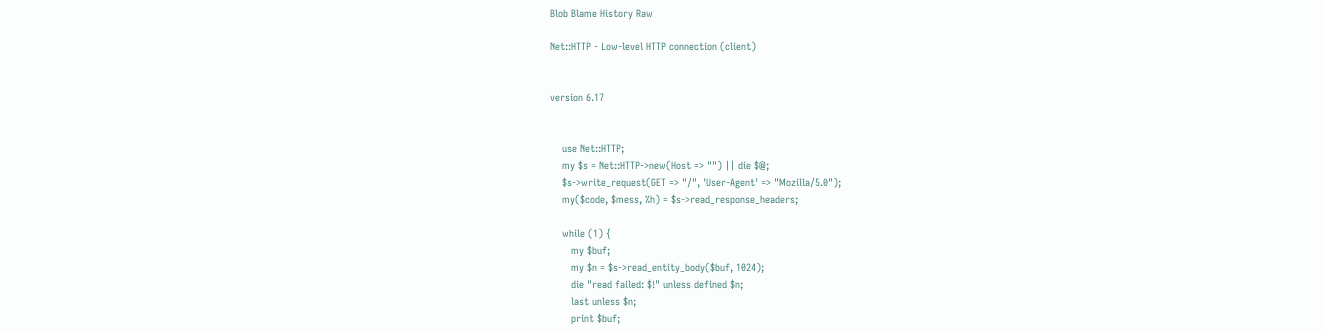Blob Blame History Raw

Net::HTTP - Low-level HTTP connection (client)


version 6.17


    use Net::HTTP;
    my $s = Net::HTTP->new(Host => "") || die $@;
    $s->write_request(GET => "/", 'User-Agent' => "Mozilla/5.0");
    my($code, $mess, %h) = $s->read_response_headers;

    while (1) {
       my $buf;
       my $n = $s->read_entity_body($buf, 1024);
       die "read failed: $!" unless defined $n;
       last unless $n;
       print $buf;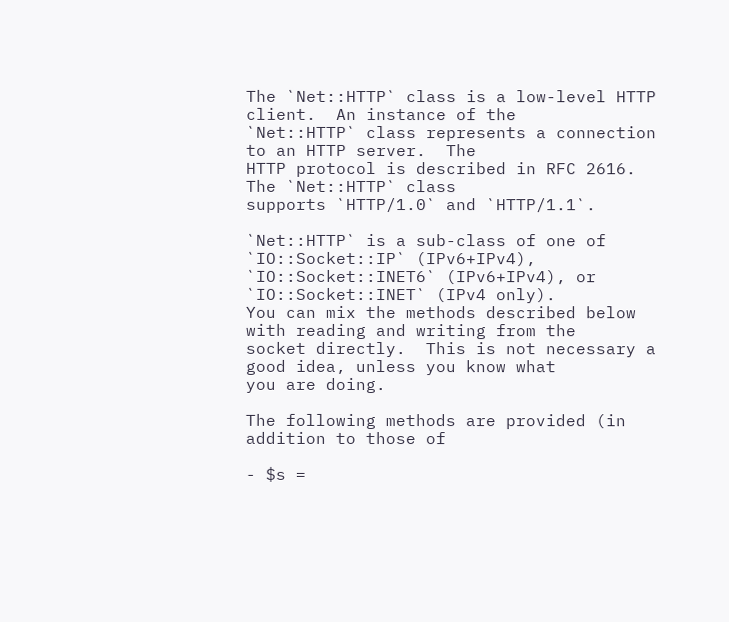The `Net::HTTP` class is a low-level HTTP client.  An instance of the
`Net::HTTP` class represents a connection to an HTTP server.  The
HTTP protocol is described in RFC 2616.  The `Net::HTTP` class
supports `HTTP/1.0` and `HTTP/1.1`.

`Net::HTTP` is a sub-class of one of `IO::Socket::IP` (IPv6+IPv4),
`IO::Socket::INET6` (IPv6+IPv4), or `IO::Socket::INET` (IPv4 only).
You can mix the methods described below with reading and writing from the
socket directly.  This is not necessary a good idea, unless you know what
you are doing.

The following methods are provided (in addition to those of

- $s =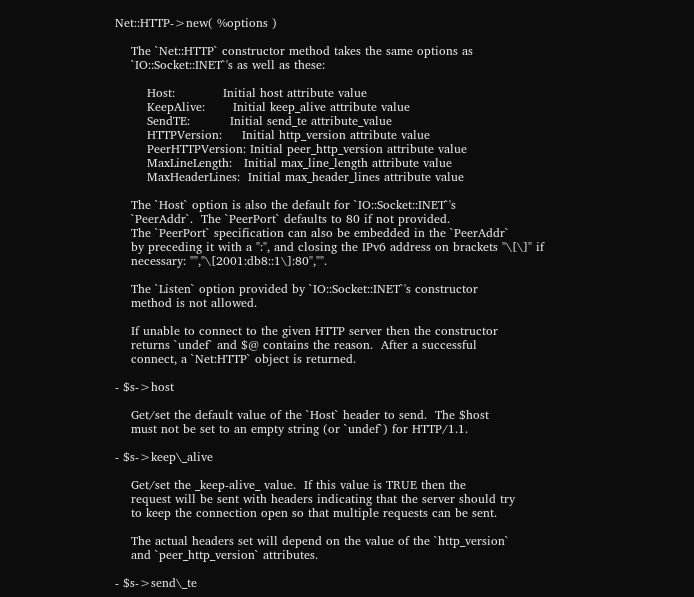Net::HTTP->new( %options )

    The `Net::HTTP` constructor method takes the same options as
    `IO::Socket::INET`'s as well as these:

        Host:            Initial host attribute value
        KeepAlive:       Initial keep_alive attribute value
        SendTE:          Initial send_te attribute_value
        HTTPVersion:     Initial http_version attribute value
        PeerHTTPVersion: Initial peer_http_version attribute value
        MaxLineLength:   Initial max_line_length attribute value
        MaxHeaderLines:  Initial max_header_lines attribute value

    The `Host` option is also the default for `IO::Socket::INET`'s
    `PeerAddr`.  The `PeerPort` defaults to 80 if not provided.
    The `PeerPort` specification can also be embedded in the `PeerAddr`
    by preceding it with a ":", and closing the IPv6 address on brackets "\[\]" if
    necessary: "","\[2001:db8::1\]:80","".

    The `Listen` option provided by `IO::Socket::INET`'s constructor
    method is not allowed.

    If unable to connect to the given HTTP server then the constructor
    returns `undef` and $@ contains the reason.  After a successful
    connect, a `Net:HTTP` object is returned.

- $s->host

    Get/set the default value of the `Host` header to send.  The $host
    must not be set to an empty string (or `undef`) for HTTP/1.1.

- $s->keep\_alive

    Get/set the _keep-alive_ value.  If this value is TRUE then the
    request will be sent with headers indicating that the server should try
    to keep the connection open so that multiple requests can be sent.

    The actual headers set will depend on the value of the `http_version`
    and `peer_http_version` attributes.

- $s->send\_te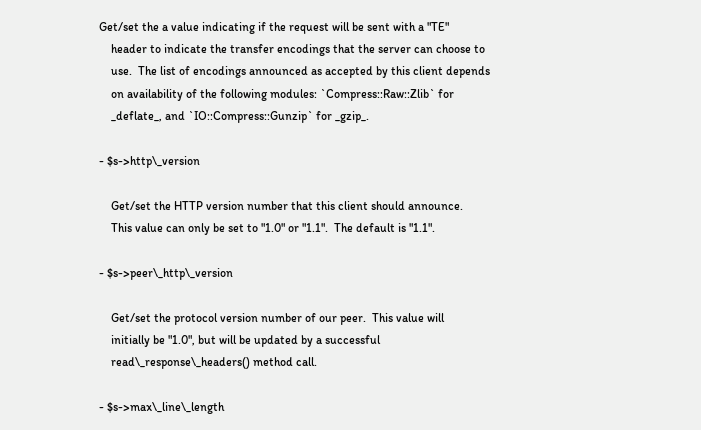Get/set the a value indicating if the request will be sent with a "TE"
    header to indicate the transfer encodings that the server can choose to
    use.  The list of encodings announced as accepted by this client depends
    on availability of the following modules: `Compress::Raw::Zlib` for
    _deflate_, and `IO::Compress::Gunzip` for _gzip_.

- $s->http\_version

    Get/set the HTTP version number that this client should announce.
    This value can only be set to "1.0" or "1.1".  The default is "1.1".

- $s->peer\_http\_version

    Get/set the protocol version number of our peer.  This value will
    initially be "1.0", but will be updated by a successful
    read\_response\_headers() method call.

- $s->max\_line\_length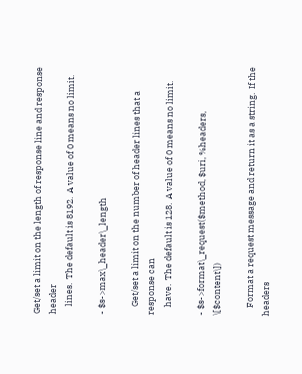Get/set a limit on the length of response line and response header
    lines.  The default is 8192.  A value of 0 means no limit.

- $s->max\_header\_length

    Get/set a limit on the number of header lines that a response can
    have.  The default is 128.  A value of 0 means no limit.

- $s->format\_request($method, $uri, %headers, \[$content\])

    Format a request message and return it as a string.  If the headers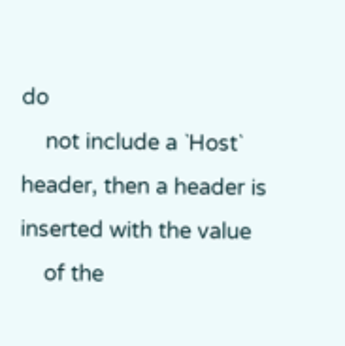do
    not include a `Host` header, then a header is inserted with the value
    of the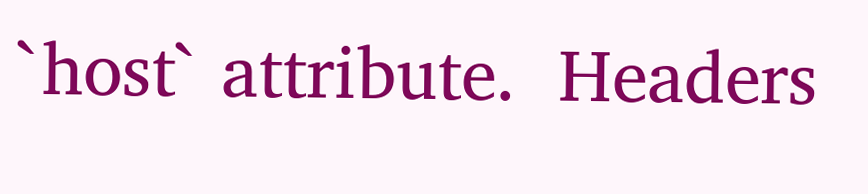`host` attribute.  Headers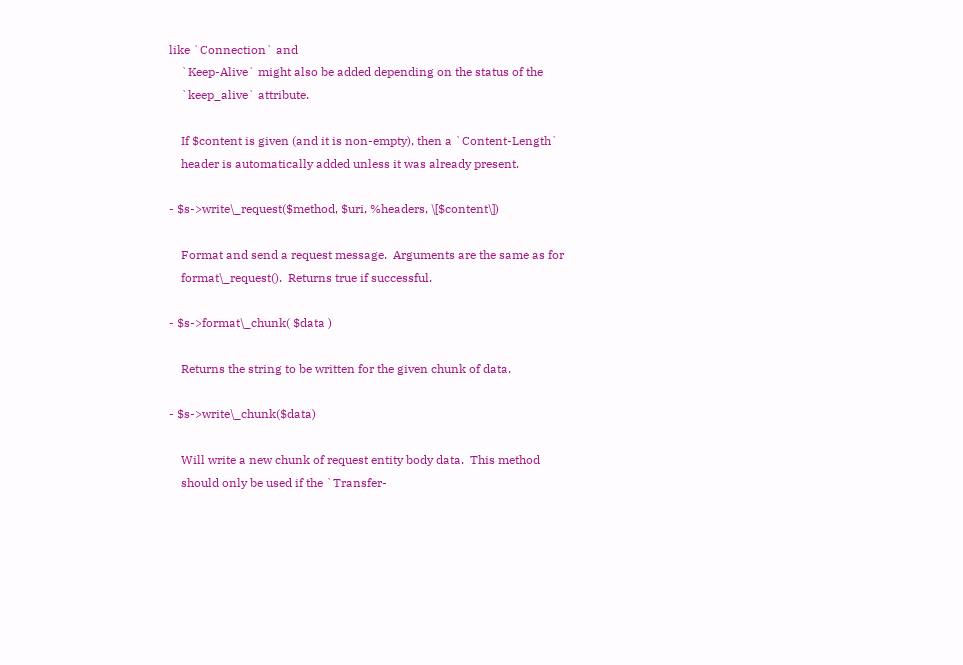like `Connection` and
    `Keep-Alive` might also be added depending on the status of the
    `keep_alive` attribute.

    If $content is given (and it is non-empty), then a `Content-Length`
    header is automatically added unless it was already present.

- $s->write\_request($method, $uri, %headers, \[$content\])

    Format and send a request message.  Arguments are the same as for
    format\_request().  Returns true if successful.

- $s->format\_chunk( $data )

    Returns the string to be written for the given chunk of data.

- $s->write\_chunk($data)

    Will write a new chunk of request entity body data.  This method
    should only be used if the `Transfer-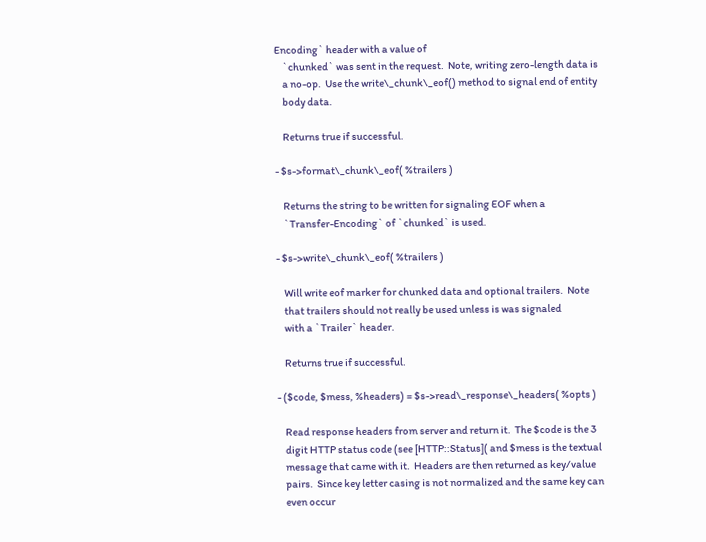Encoding` header with a value of
    `chunked` was sent in the request.  Note, writing zero-length data is
    a no-op.  Use the write\_chunk\_eof() method to signal end of entity
    body data.

    Returns true if successful.

- $s->format\_chunk\_eof( %trailers )

    Returns the string to be written for signaling EOF when a
    `Transfer-Encoding` of `chunked` is used.

- $s->write\_chunk\_eof( %trailers )

    Will write eof marker for chunked data and optional trailers.  Note
    that trailers should not really be used unless is was signaled
    with a `Trailer` header.

    Returns true if successful.

- ($code, $mess, %headers) = $s->read\_response\_headers( %opts )

    Read response headers from server and return it.  The $code is the 3
    digit HTTP status code (see [HTTP::Status]( and $mess is the textual
    message that came with it.  Headers are then returned as key/value
    pairs.  Since key letter casing is not normalized and the same key can
    even occur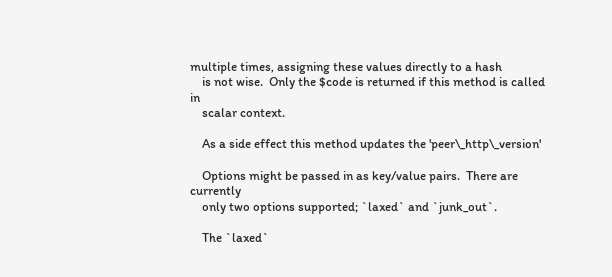multiple times, assigning these values directly to a hash
    is not wise.  Only the $code is returned if this method is called in
    scalar context.

    As a side effect this method updates the 'peer\_http\_version'

    Options might be passed in as key/value pairs.  There are currently
    only two options supported; `laxed` and `junk_out`.

    The `laxed`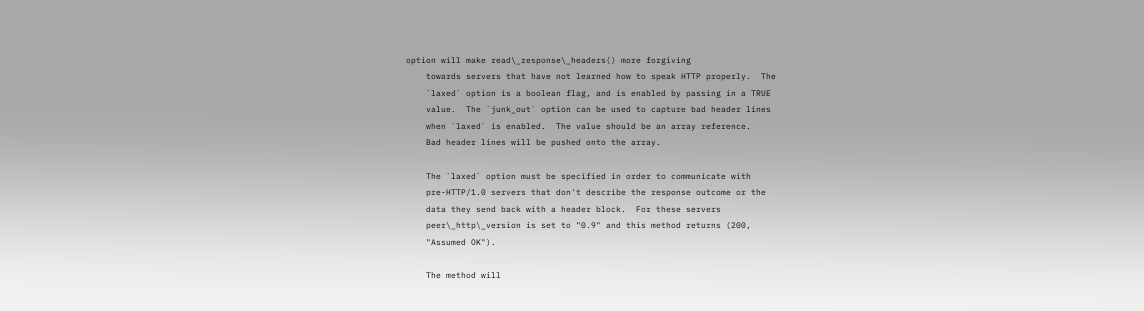option will make read\_response\_headers() more forgiving
    towards servers that have not learned how to speak HTTP properly.  The
    `laxed` option is a boolean flag, and is enabled by passing in a TRUE
    value.  The `junk_out` option can be used to capture bad header lines
    when `laxed` is enabled.  The value should be an array reference.
    Bad header lines will be pushed onto the array.

    The `laxed` option must be specified in order to communicate with
    pre-HTTP/1.0 servers that don't describe the response outcome or the
    data they send back with a header block.  For these servers
    peer\_http\_version is set to "0.9" and this method returns (200,
    "Assumed OK").

    The method will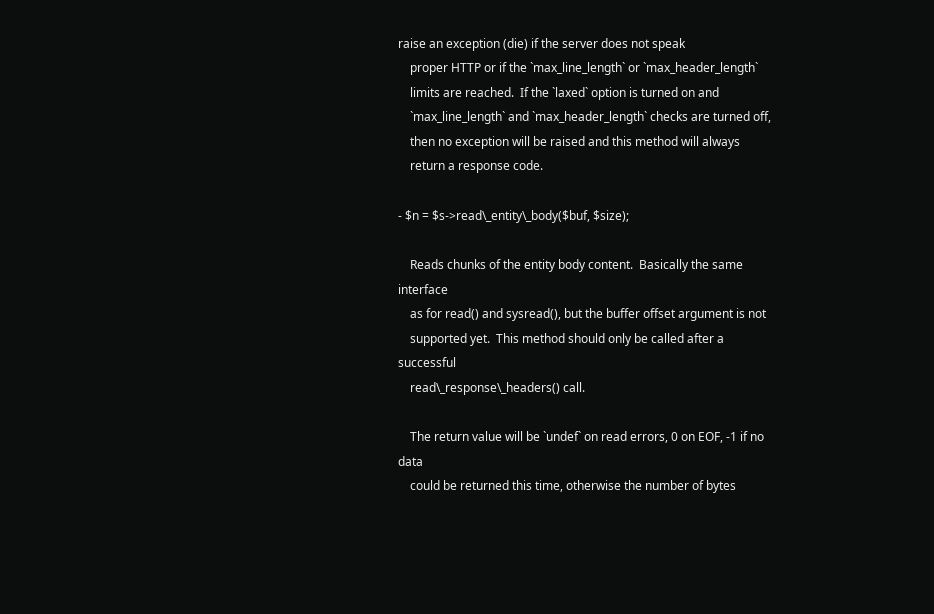raise an exception (die) if the server does not speak
    proper HTTP or if the `max_line_length` or `max_header_length`
    limits are reached.  If the `laxed` option is turned on and
    `max_line_length` and `max_header_length` checks are turned off,
    then no exception will be raised and this method will always
    return a response code.

- $n = $s->read\_entity\_body($buf, $size);

    Reads chunks of the entity body content.  Basically the same interface
    as for read() and sysread(), but the buffer offset argument is not
    supported yet.  This method should only be called after a successful
    read\_response\_headers() call.

    The return value will be `undef` on read errors, 0 on EOF, -1 if no data
    could be returned this time, otherwise the number of bytes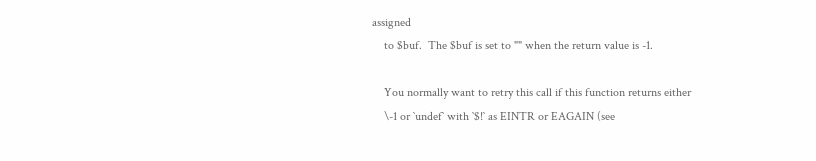assigned
    to $buf.  The $buf is set to "" when the return value is -1.

    You normally want to retry this call if this function returns either
    \-1 or `undef` with `$!` as EINTR or EAGAIN (see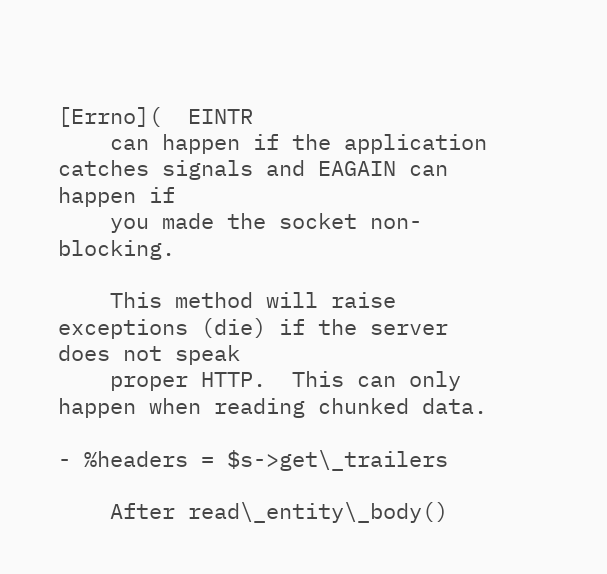[Errno](  EINTR
    can happen if the application catches signals and EAGAIN can happen if
    you made the socket non-blocking.

    This method will raise exceptions (die) if the server does not speak
    proper HTTP.  This can only happen when reading chunked data.

- %headers = $s->get\_trailers

    After read\_entity\_body()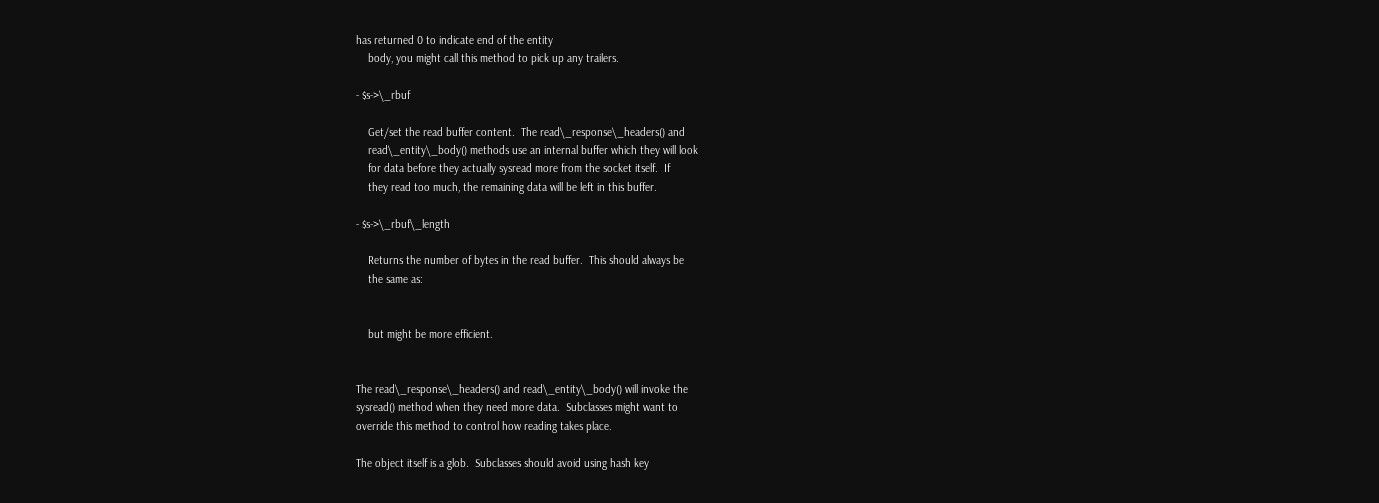has returned 0 to indicate end of the entity
    body, you might call this method to pick up any trailers.

- $s->\_rbuf

    Get/set the read buffer content.  The read\_response\_headers() and
    read\_entity\_body() methods use an internal buffer which they will look
    for data before they actually sysread more from the socket itself.  If
    they read too much, the remaining data will be left in this buffer.

- $s->\_rbuf\_length

    Returns the number of bytes in the read buffer.  This should always be
    the same as:


    but might be more efficient.


The read\_response\_headers() and read\_entity\_body() will invoke the
sysread() method when they need more data.  Subclasses might want to
override this method to control how reading takes place.

The object itself is a glob.  Subclasses should avoid using hash key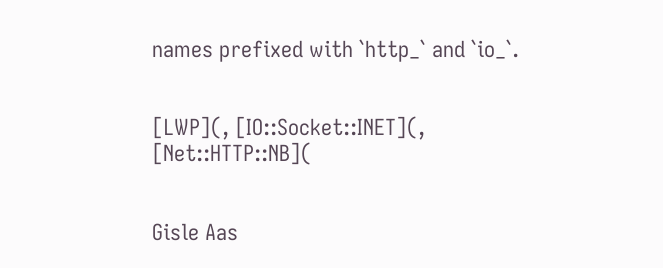names prefixed with `http_` and `io_`.


[LWP](, [IO::Socket::INET](, [Net::HTTP::NB](


Gisle Aas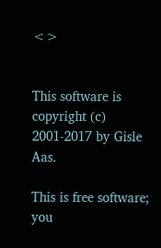<>


This software is copyright (c) 2001-2017 by Gisle Aas.

This is free software; you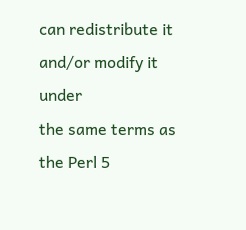can redistribute it and/or modify it under
the same terms as the Perl 5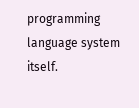programming language system itself.